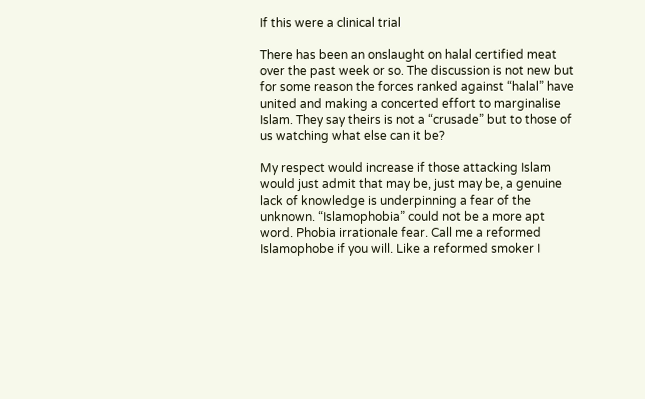If this were a clinical trial

There has been an onslaught on halal certified meat over the past week or so. The discussion is not new but for some reason the forces ranked against “halal” have united and making a concerted effort to marginalise Islam. They say theirs is not a “crusade” but to those of us watching what else can it be?

My respect would increase if those attacking Islam would just admit that may be, just may be, a genuine lack of knowledge is underpinning a fear of the unknown. “Islamophobia” could not be a more apt word. Phobia irrationale fear. Call me a reformed Islamophobe if you will. Like a reformed smoker I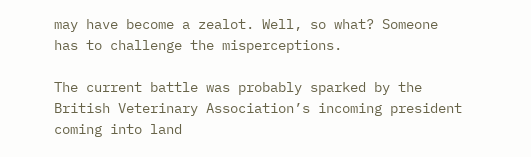may have become a zealot. Well, so what? Someone has to challenge the misperceptions.

The current battle was probably sparked by the British Veterinary Association’s incoming president coming into land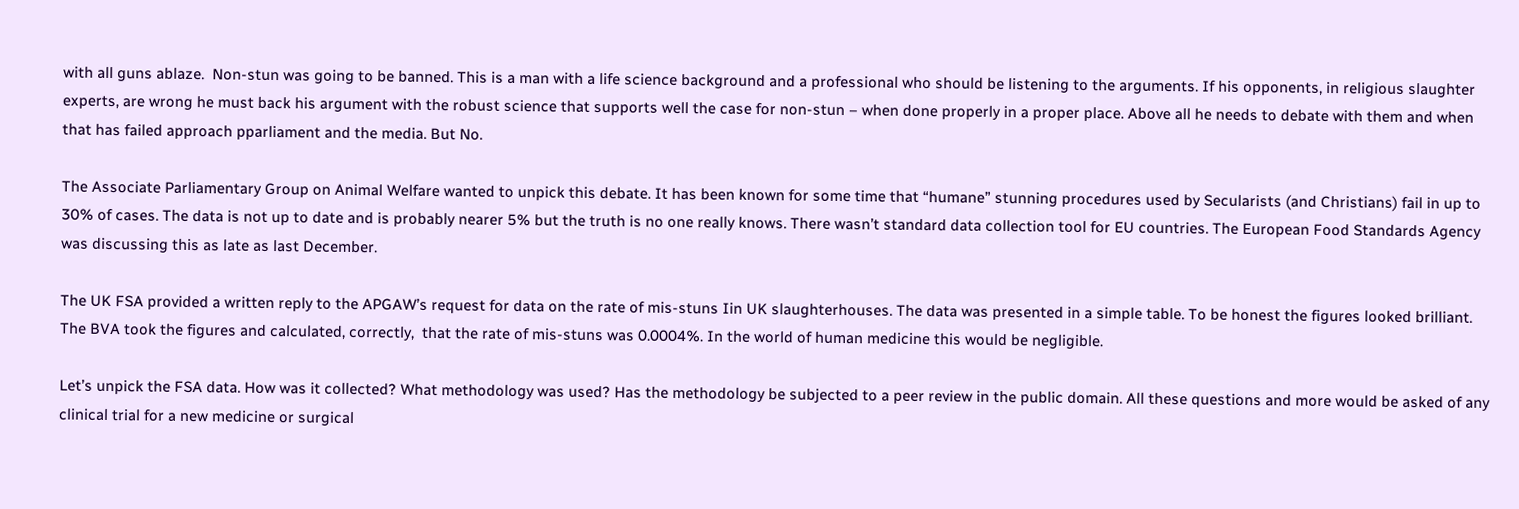with all guns ablaze.  Non-stun was going to be banned. This is a man with a life science background and a professional who should be listening to the arguments. If his opponents, in religious slaughter experts, are wrong he must back his argument with the robust science that supports well the case for non-stun – when done properly in a proper place. Above all he needs to debate with them and when that has failed approach pparliament and the media. But No.

The Associate Parliamentary Group on Animal Welfare wanted to unpick this debate. It has been known for some time that “humane” stunning procedures used by Secularists (and Christians) fail in up to 30% of cases. The data is not up to date and is probably nearer 5% but the truth is no one really knows. There wasn’t standard data collection tool for EU countries. The European Food Standards Agency was discussing this as late as last December.

The UK FSA provided a written reply to the APGAW’s request for data on the rate of mis-stuns Iin UK slaughterhouses. The data was presented in a simple table. To be honest the figures looked brilliant. The BVA took the figures and calculated, correctly,  that the rate of mis-stuns was 0.0004%. In the world of human medicine this would be negligible.

Let’s unpick the FSA data. How was it collected? What methodology was used? Has the methodology be subjected to a peer review in the public domain. All these questions and more would be asked of any clinical trial for a new medicine or surgical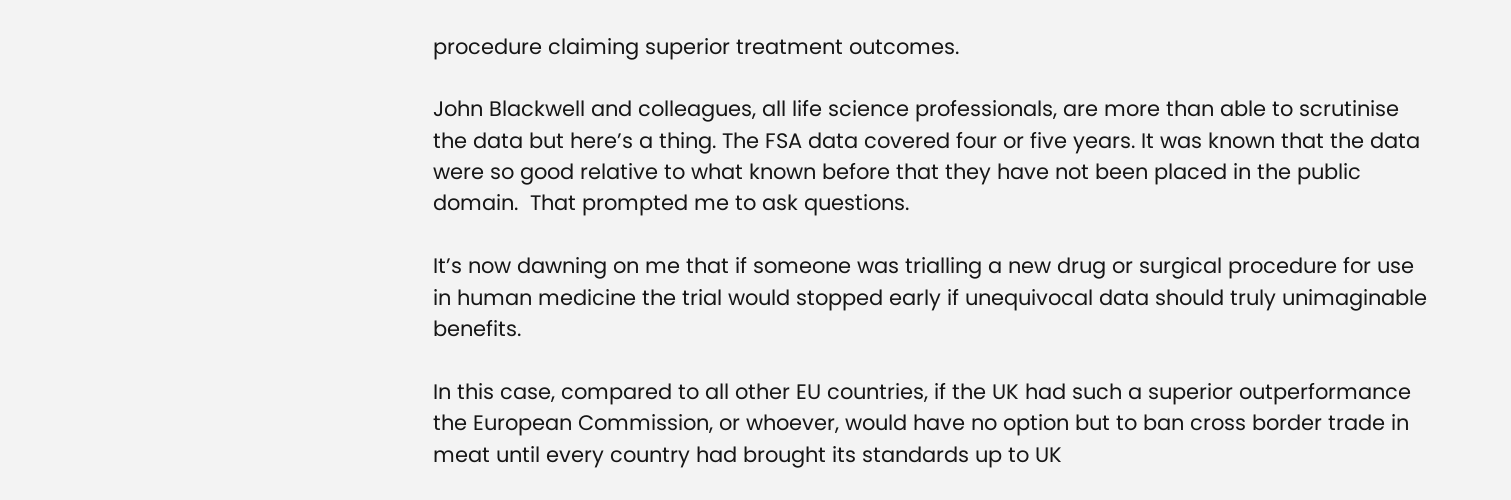procedure claiming superior treatment outcomes.

John Blackwell and colleagues, all life science professionals, are more than able to scrutinise the data but here’s a thing. The FSA data covered four or five years. It was known that the data were so good relative to what known before that they have not been placed in the public domain.  That prompted me to ask questions.

It’s now dawning on me that if someone was trialling a new drug or surgical procedure for use in human medicine the trial would stopped early if unequivocal data should truly unimaginable benefits.

In this case, compared to all other EU countries, if the UK had such a superior outperformance the European Commission, or whoever, would have no option but to ban cross border trade in meat until every country had brought its standards up to UK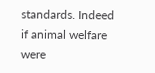standards. Indeed if animal welfare were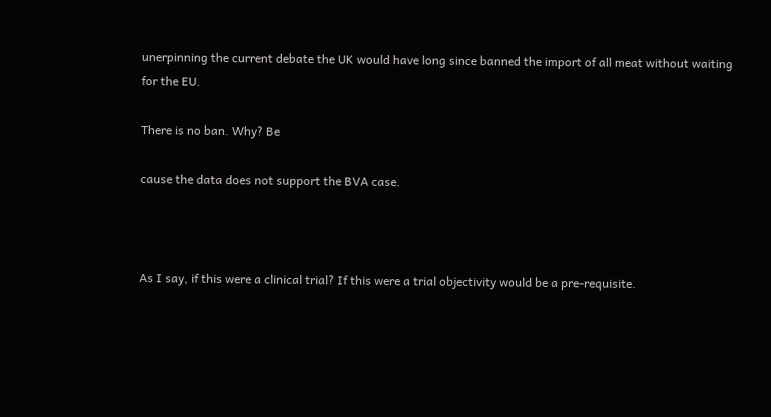unerpinning the current debate the UK would have long since banned the import of all meat without waiting for the EU.

There is no ban. Why? Be

cause the data does not support the BVA case.



As I say, if this were a clinical trial? If this were a trial objectivity would be a pre-requisite.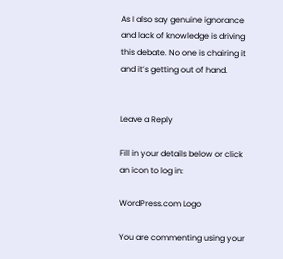As I also say genuine ignorance and lack of knowledge is driving this debate. No one is chairing it and it’s getting out of hand.


Leave a Reply

Fill in your details below or click an icon to log in:

WordPress.com Logo

You are commenting using your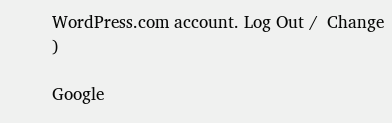WordPress.com account. Log Out /  Change )

Google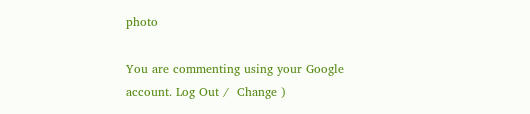photo

You are commenting using your Google account. Log Out /  Change )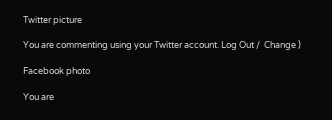Twitter picture

You are commenting using your Twitter account. Log Out /  Change )

Facebook photo

You are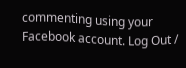commenting using your Facebook account. Log Out /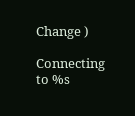Change )

Connecting to %s